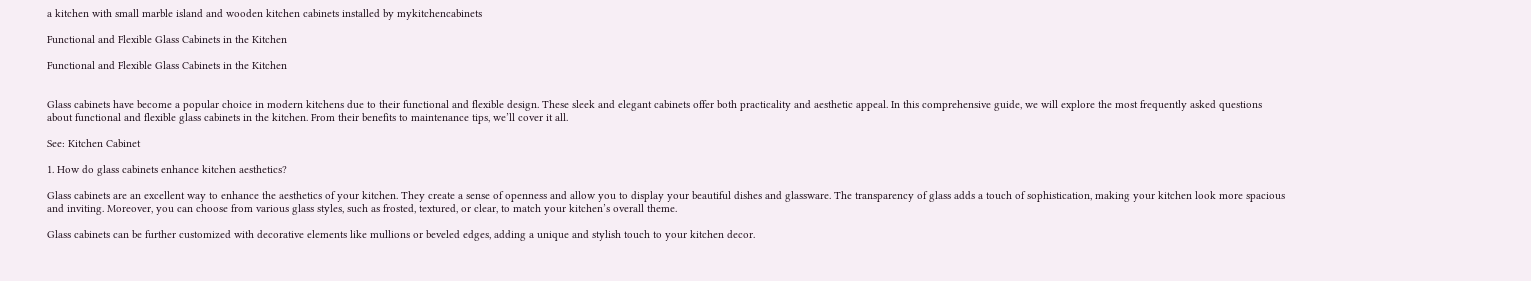a kitchen with small marble island and wooden kitchen cabinets installed by mykitchencabinets

Functional and Flexible Glass Cabinets in the Kitchen

Functional and Flexible Glass Cabinets in the Kitchen


Glass cabinets have become a popular choice in modern kitchens due to their functional and flexible design. These sleek and elegant cabinets offer both practicality and aesthetic appeal. In this comprehensive guide, we will explore the most frequently asked questions about functional and flexible glass cabinets in the kitchen. From their benefits to maintenance tips, we’ll cover it all.

See: Kitchen Cabinet

1. How do glass cabinets enhance kitchen aesthetics?

Glass cabinets are an excellent way to enhance the aesthetics of your kitchen. They create a sense of openness and allow you to display your beautiful dishes and glassware. The transparency of glass adds a touch of sophistication, making your kitchen look more spacious and inviting. Moreover, you can choose from various glass styles, such as frosted, textured, or clear, to match your kitchen’s overall theme.

Glass cabinets can be further customized with decorative elements like mullions or beveled edges, adding a unique and stylish touch to your kitchen decor.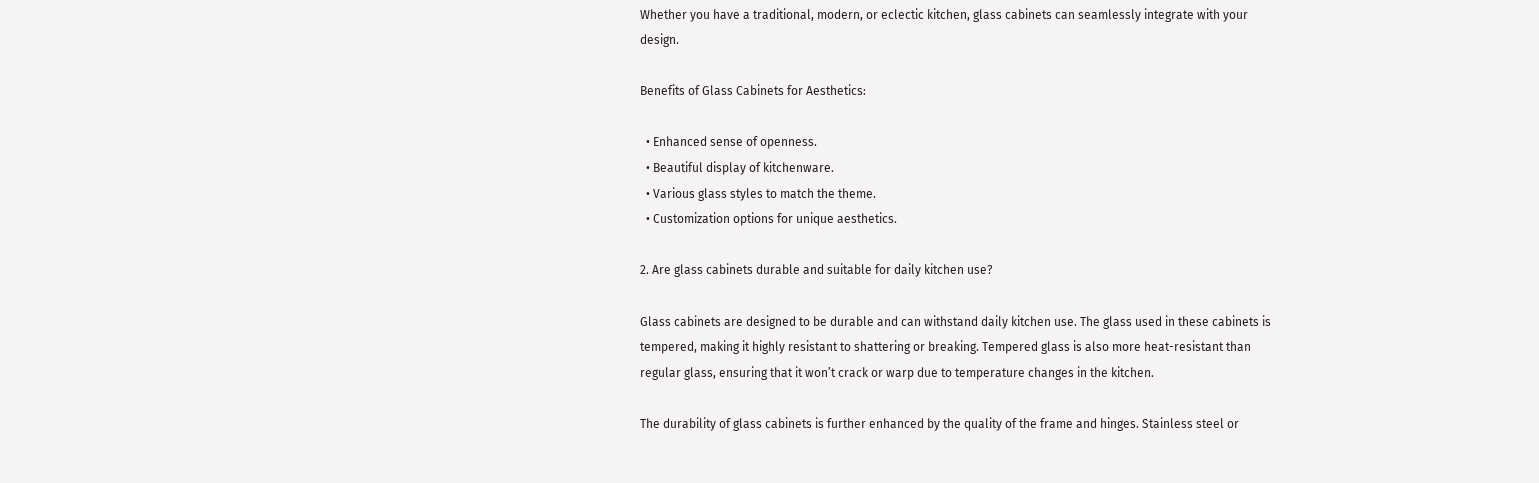Whether you have a traditional, modern, or eclectic kitchen, glass cabinets can seamlessly integrate with your design.

Benefits of Glass Cabinets for Aesthetics:

  • Enhanced sense of openness.
  • Beautiful display of kitchenware.
  • Various glass styles to match the theme.
  • Customization options for unique aesthetics.

2. Are glass cabinets durable and suitable for daily kitchen use?

Glass cabinets are designed to be durable and can withstand daily kitchen use. The glass used in these cabinets is tempered, making it highly resistant to shattering or breaking. Tempered glass is also more heat-resistant than regular glass, ensuring that it won’t crack or warp due to temperature changes in the kitchen.

The durability of glass cabinets is further enhanced by the quality of the frame and hinges. Stainless steel or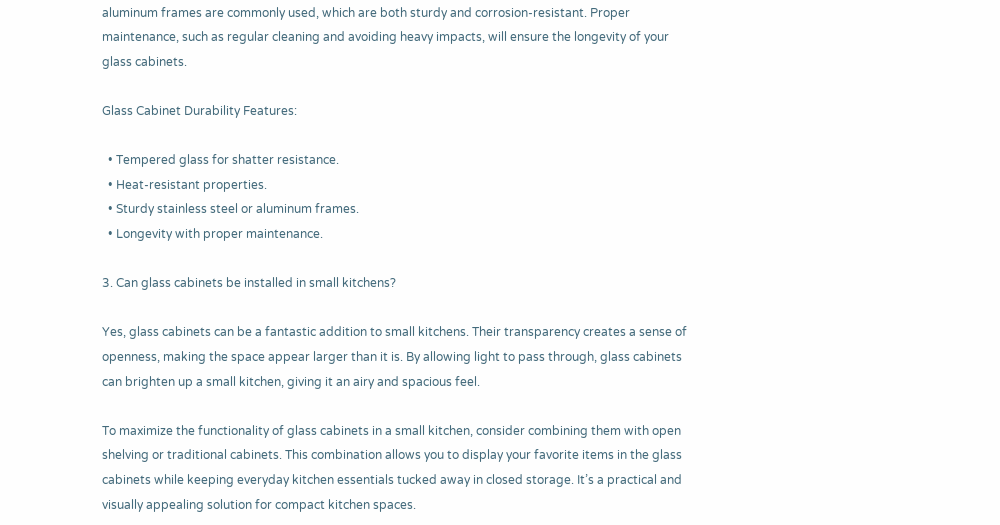aluminum frames are commonly used, which are both sturdy and corrosion-resistant. Proper maintenance, such as regular cleaning and avoiding heavy impacts, will ensure the longevity of your glass cabinets.

Glass Cabinet Durability Features:

  • Tempered glass for shatter resistance.
  • Heat-resistant properties.
  • Sturdy stainless steel or aluminum frames.
  • Longevity with proper maintenance.

3. Can glass cabinets be installed in small kitchens?

Yes, glass cabinets can be a fantastic addition to small kitchens. Their transparency creates a sense of openness, making the space appear larger than it is. By allowing light to pass through, glass cabinets can brighten up a small kitchen, giving it an airy and spacious feel.

To maximize the functionality of glass cabinets in a small kitchen, consider combining them with open shelving or traditional cabinets. This combination allows you to display your favorite items in the glass cabinets while keeping everyday kitchen essentials tucked away in closed storage. It’s a practical and visually appealing solution for compact kitchen spaces.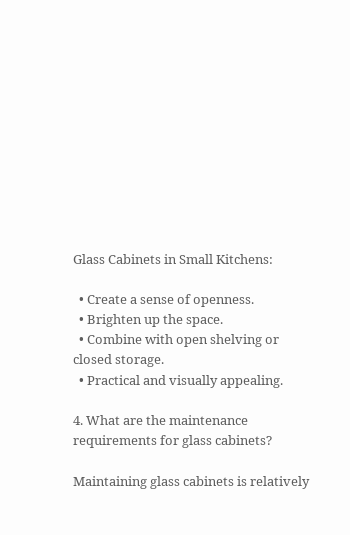Glass Cabinets in Small Kitchens:

  • Create a sense of openness.
  • Brighten up the space.
  • Combine with open shelving or closed storage.
  • Practical and visually appealing.

4. What are the maintenance requirements for glass cabinets?

Maintaining glass cabinets is relatively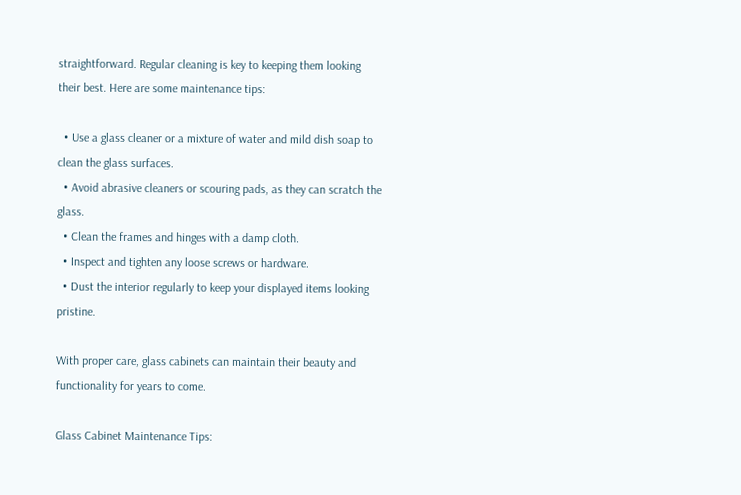straightforward. Regular cleaning is key to keeping them looking their best. Here are some maintenance tips:

  • Use a glass cleaner or a mixture of water and mild dish soap to clean the glass surfaces.
  • Avoid abrasive cleaners or scouring pads, as they can scratch the glass.
  • Clean the frames and hinges with a damp cloth.
  • Inspect and tighten any loose screws or hardware.
  • Dust the interior regularly to keep your displayed items looking pristine.

With proper care, glass cabinets can maintain their beauty and functionality for years to come.

Glass Cabinet Maintenance Tips: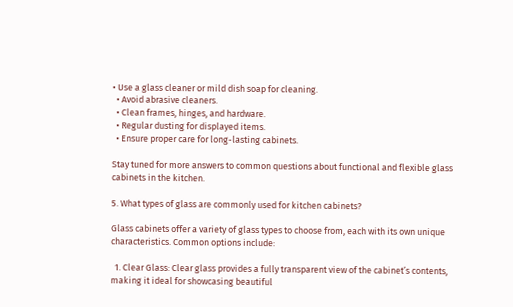• Use a glass cleaner or mild dish soap for cleaning.
  • Avoid abrasive cleaners.
  • Clean frames, hinges, and hardware.
  • Regular dusting for displayed items.
  • Ensure proper care for long-lasting cabinets.

Stay tuned for more answers to common questions about functional and flexible glass cabinets in the kitchen.

5. What types of glass are commonly used for kitchen cabinets?

Glass cabinets offer a variety of glass types to choose from, each with its own unique characteristics. Common options include:

  1. Clear Glass: Clear glass provides a fully transparent view of the cabinet’s contents, making it ideal for showcasing beautiful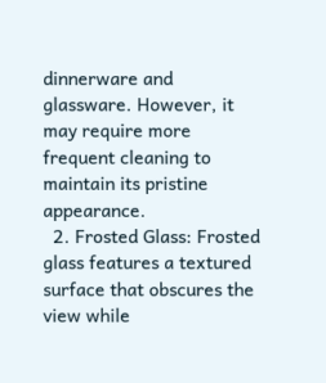dinnerware and glassware. However, it may require more frequent cleaning to maintain its pristine appearance.
  2. Frosted Glass: Frosted glass features a textured surface that obscures the view while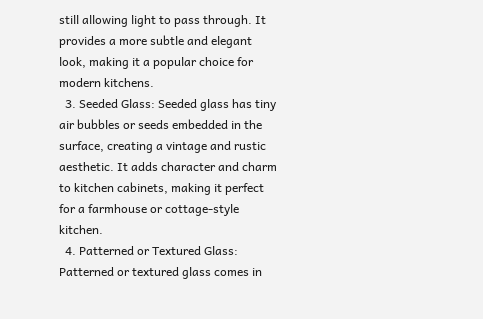still allowing light to pass through. It provides a more subtle and elegant look, making it a popular choice for modern kitchens.
  3. Seeded Glass: Seeded glass has tiny air bubbles or seeds embedded in the surface, creating a vintage and rustic aesthetic. It adds character and charm to kitchen cabinets, making it perfect for a farmhouse or cottage-style kitchen.
  4. Patterned or Textured Glass: Patterned or textured glass comes in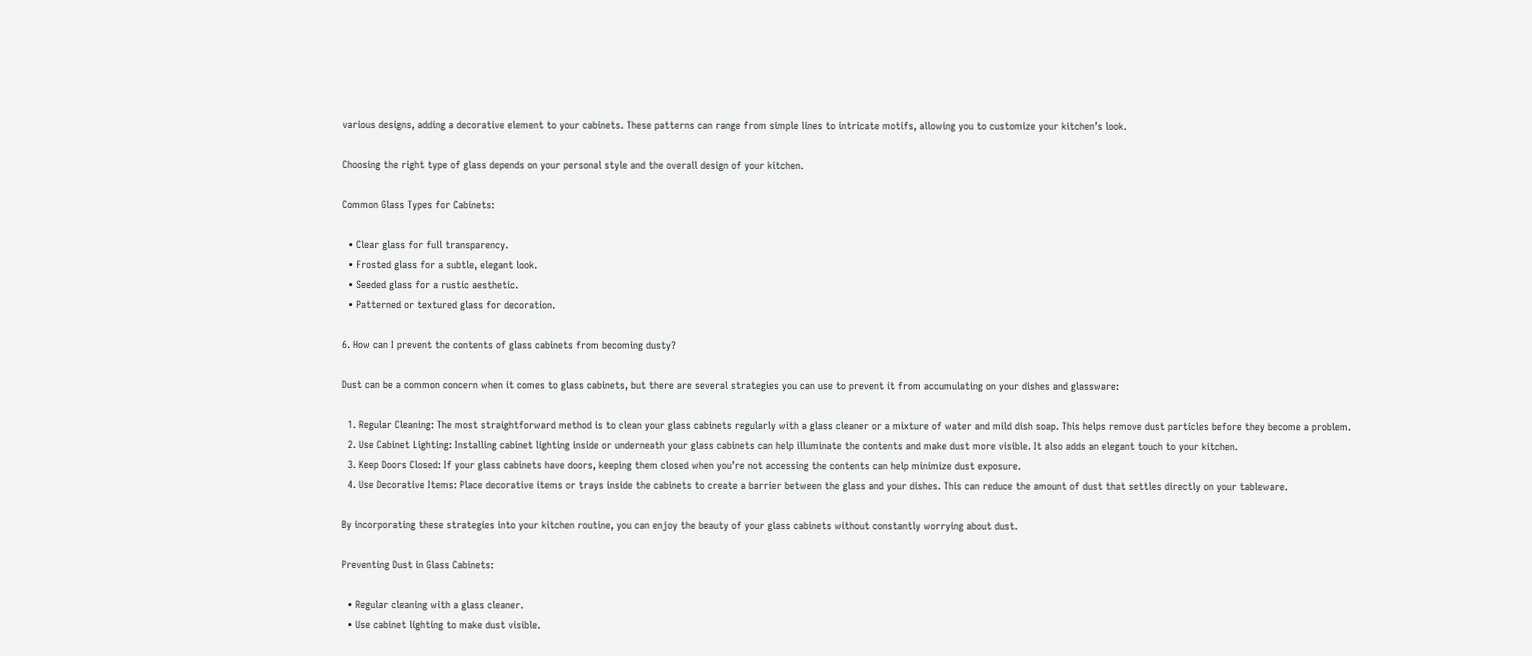various designs, adding a decorative element to your cabinets. These patterns can range from simple lines to intricate motifs, allowing you to customize your kitchen’s look.

Choosing the right type of glass depends on your personal style and the overall design of your kitchen.

Common Glass Types for Cabinets:

  • Clear glass for full transparency.
  • Frosted glass for a subtle, elegant look.
  • Seeded glass for a rustic aesthetic.
  • Patterned or textured glass for decoration.

6. How can I prevent the contents of glass cabinets from becoming dusty?

Dust can be a common concern when it comes to glass cabinets, but there are several strategies you can use to prevent it from accumulating on your dishes and glassware:

  1. Regular Cleaning: The most straightforward method is to clean your glass cabinets regularly with a glass cleaner or a mixture of water and mild dish soap. This helps remove dust particles before they become a problem.
  2. Use Cabinet Lighting: Installing cabinet lighting inside or underneath your glass cabinets can help illuminate the contents and make dust more visible. It also adds an elegant touch to your kitchen.
  3. Keep Doors Closed: If your glass cabinets have doors, keeping them closed when you’re not accessing the contents can help minimize dust exposure.
  4. Use Decorative Items: Place decorative items or trays inside the cabinets to create a barrier between the glass and your dishes. This can reduce the amount of dust that settles directly on your tableware.

By incorporating these strategies into your kitchen routine, you can enjoy the beauty of your glass cabinets without constantly worrying about dust.

Preventing Dust in Glass Cabinets:

  • Regular cleaning with a glass cleaner.
  • Use cabinet lighting to make dust visible.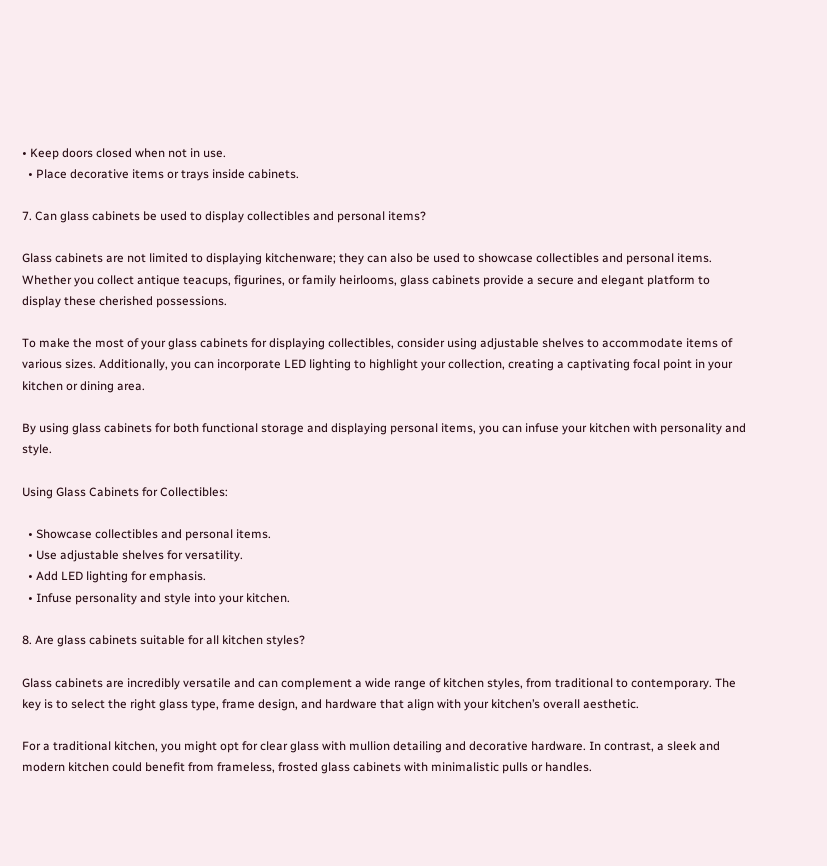• Keep doors closed when not in use.
  • Place decorative items or trays inside cabinets.

7. Can glass cabinets be used to display collectibles and personal items?

Glass cabinets are not limited to displaying kitchenware; they can also be used to showcase collectibles and personal items. Whether you collect antique teacups, figurines, or family heirlooms, glass cabinets provide a secure and elegant platform to display these cherished possessions.

To make the most of your glass cabinets for displaying collectibles, consider using adjustable shelves to accommodate items of various sizes. Additionally, you can incorporate LED lighting to highlight your collection, creating a captivating focal point in your kitchen or dining area.

By using glass cabinets for both functional storage and displaying personal items, you can infuse your kitchen with personality and style.

Using Glass Cabinets for Collectibles:

  • Showcase collectibles and personal items.
  • Use adjustable shelves for versatility.
  • Add LED lighting for emphasis.
  • Infuse personality and style into your kitchen.

8. Are glass cabinets suitable for all kitchen styles?

Glass cabinets are incredibly versatile and can complement a wide range of kitchen styles, from traditional to contemporary. The key is to select the right glass type, frame design, and hardware that align with your kitchen’s overall aesthetic.

For a traditional kitchen, you might opt for clear glass with mullion detailing and decorative hardware. In contrast, a sleek and modern kitchen could benefit from frameless, frosted glass cabinets with minimalistic pulls or handles.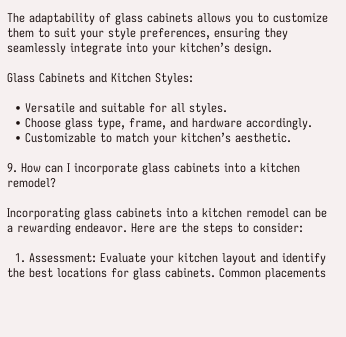The adaptability of glass cabinets allows you to customize them to suit your style preferences, ensuring they seamlessly integrate into your kitchen’s design.

Glass Cabinets and Kitchen Styles:

  • Versatile and suitable for all styles.
  • Choose glass type, frame, and hardware accordingly.
  • Customizable to match your kitchen’s aesthetic.

9. How can I incorporate glass cabinets into a kitchen remodel?

Incorporating glass cabinets into a kitchen remodel can be a rewarding endeavor. Here are the steps to consider:

  1. Assessment: Evaluate your kitchen layout and identify the best locations for glass cabinets. Common placements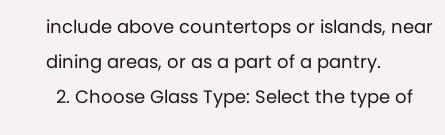include above countertops or islands, near dining areas, or as a part of a pantry.
  2. Choose Glass Type: Select the type of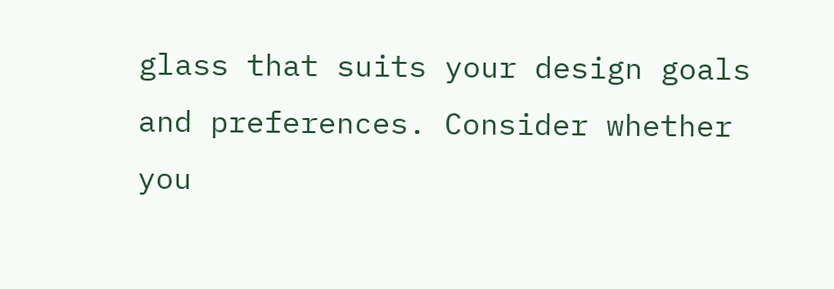glass that suits your design goals and preferences. Consider whether you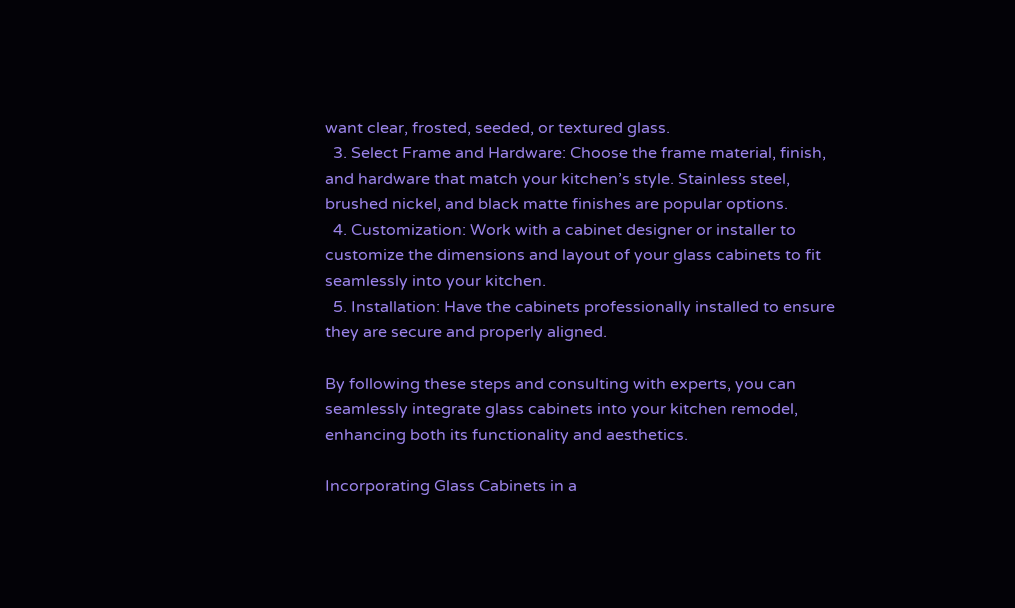want clear, frosted, seeded, or textured glass.
  3. Select Frame and Hardware: Choose the frame material, finish, and hardware that match your kitchen’s style. Stainless steel, brushed nickel, and black matte finishes are popular options.
  4. Customization: Work with a cabinet designer or installer to customize the dimensions and layout of your glass cabinets to fit seamlessly into your kitchen.
  5. Installation: Have the cabinets professionally installed to ensure they are secure and properly aligned.

By following these steps and consulting with experts, you can seamlessly integrate glass cabinets into your kitchen remodel, enhancing both its functionality and aesthetics.

Incorporating Glass Cabinets in a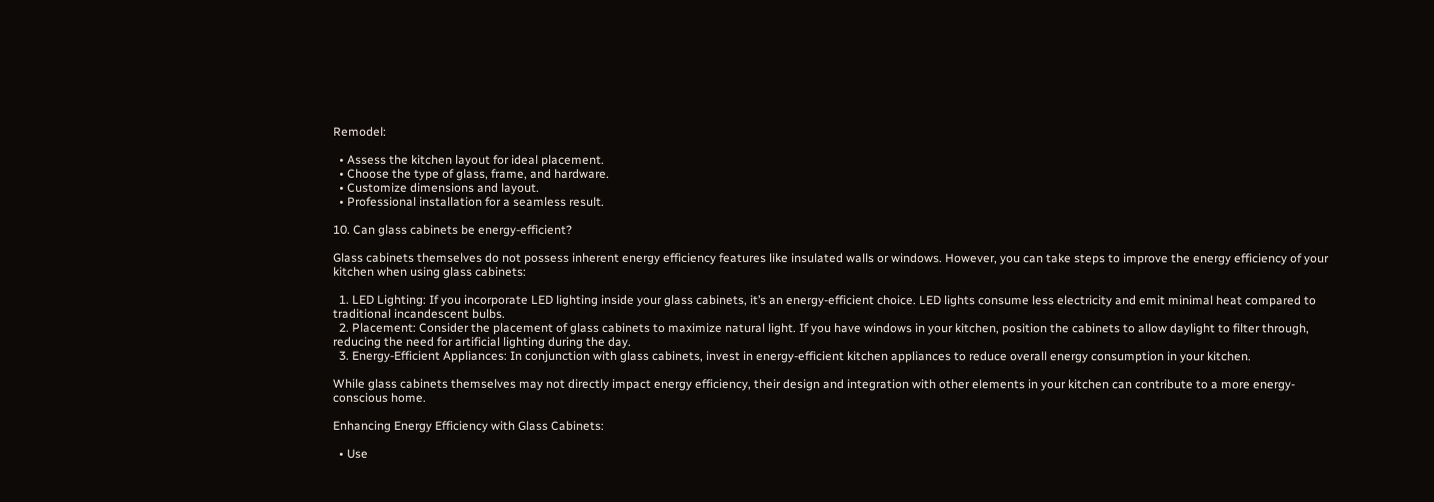Remodel:

  • Assess the kitchen layout for ideal placement.
  • Choose the type of glass, frame, and hardware.
  • Customize dimensions and layout.
  • Professional installation for a seamless result.

10. Can glass cabinets be energy-efficient?

Glass cabinets themselves do not possess inherent energy efficiency features like insulated walls or windows. However, you can take steps to improve the energy efficiency of your kitchen when using glass cabinets:

  1. LED Lighting: If you incorporate LED lighting inside your glass cabinets, it’s an energy-efficient choice. LED lights consume less electricity and emit minimal heat compared to traditional incandescent bulbs.
  2. Placement: Consider the placement of glass cabinets to maximize natural light. If you have windows in your kitchen, position the cabinets to allow daylight to filter through, reducing the need for artificial lighting during the day.
  3. Energy-Efficient Appliances: In conjunction with glass cabinets, invest in energy-efficient kitchen appliances to reduce overall energy consumption in your kitchen.

While glass cabinets themselves may not directly impact energy efficiency, their design and integration with other elements in your kitchen can contribute to a more energy-conscious home.

Enhancing Energy Efficiency with Glass Cabinets:

  • Use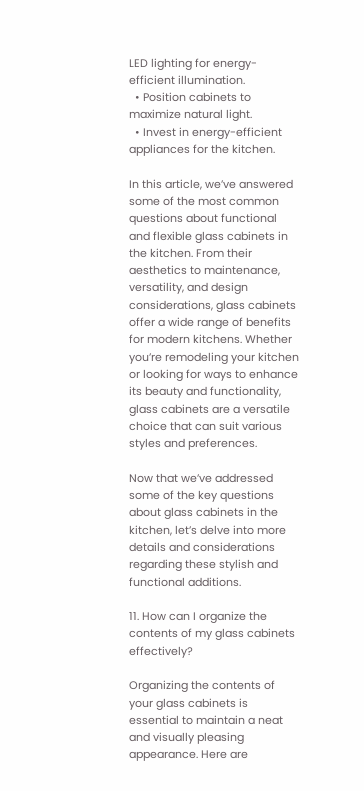LED lighting for energy-efficient illumination.
  • Position cabinets to maximize natural light.
  • Invest in energy-efficient appliances for the kitchen.

In this article, we’ve answered some of the most common questions about functional and flexible glass cabinets in the kitchen. From their aesthetics to maintenance, versatility, and design considerations, glass cabinets offer a wide range of benefits for modern kitchens. Whether you’re remodeling your kitchen or looking for ways to enhance its beauty and functionality, glass cabinets are a versatile choice that can suit various styles and preferences.

Now that we’ve addressed some of the key questions about glass cabinets in the kitchen, let’s delve into more details and considerations regarding these stylish and functional additions.

11. How can I organize the contents of my glass cabinets effectively?

Organizing the contents of your glass cabinets is essential to maintain a neat and visually pleasing appearance. Here are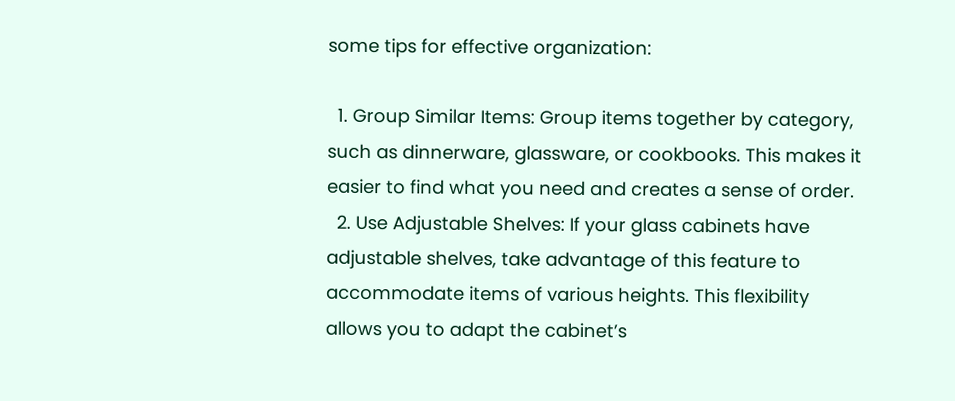some tips for effective organization:

  1. Group Similar Items: Group items together by category, such as dinnerware, glassware, or cookbooks. This makes it easier to find what you need and creates a sense of order.
  2. Use Adjustable Shelves: If your glass cabinets have adjustable shelves, take advantage of this feature to accommodate items of various heights. This flexibility allows you to adapt the cabinet’s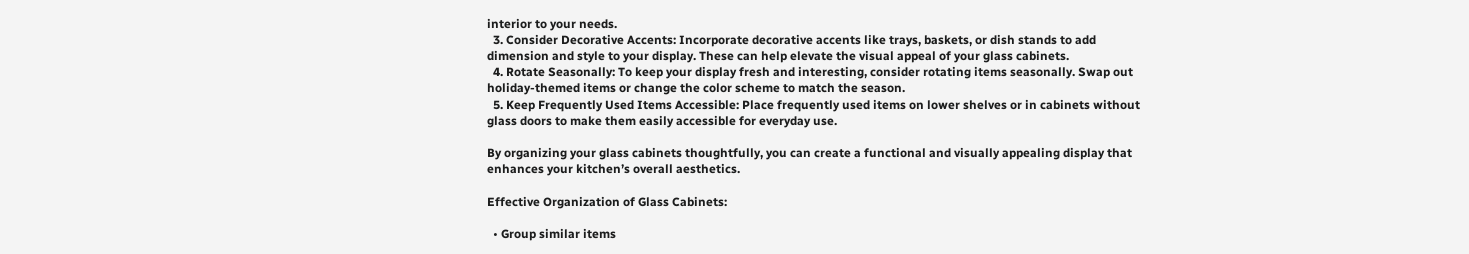interior to your needs.
  3. Consider Decorative Accents: Incorporate decorative accents like trays, baskets, or dish stands to add dimension and style to your display. These can help elevate the visual appeal of your glass cabinets.
  4. Rotate Seasonally: To keep your display fresh and interesting, consider rotating items seasonally. Swap out holiday-themed items or change the color scheme to match the season.
  5. Keep Frequently Used Items Accessible: Place frequently used items on lower shelves or in cabinets without glass doors to make them easily accessible for everyday use.

By organizing your glass cabinets thoughtfully, you can create a functional and visually appealing display that enhances your kitchen’s overall aesthetics.

Effective Organization of Glass Cabinets:

  • Group similar items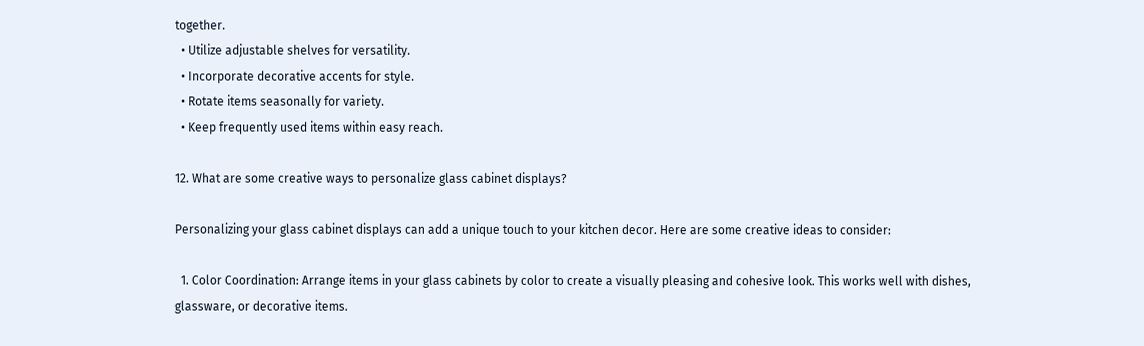together.
  • Utilize adjustable shelves for versatility.
  • Incorporate decorative accents for style.
  • Rotate items seasonally for variety.
  • Keep frequently used items within easy reach.

12. What are some creative ways to personalize glass cabinet displays?

Personalizing your glass cabinet displays can add a unique touch to your kitchen decor. Here are some creative ideas to consider:

  1. Color Coordination: Arrange items in your glass cabinets by color to create a visually pleasing and cohesive look. This works well with dishes, glassware, or decorative items.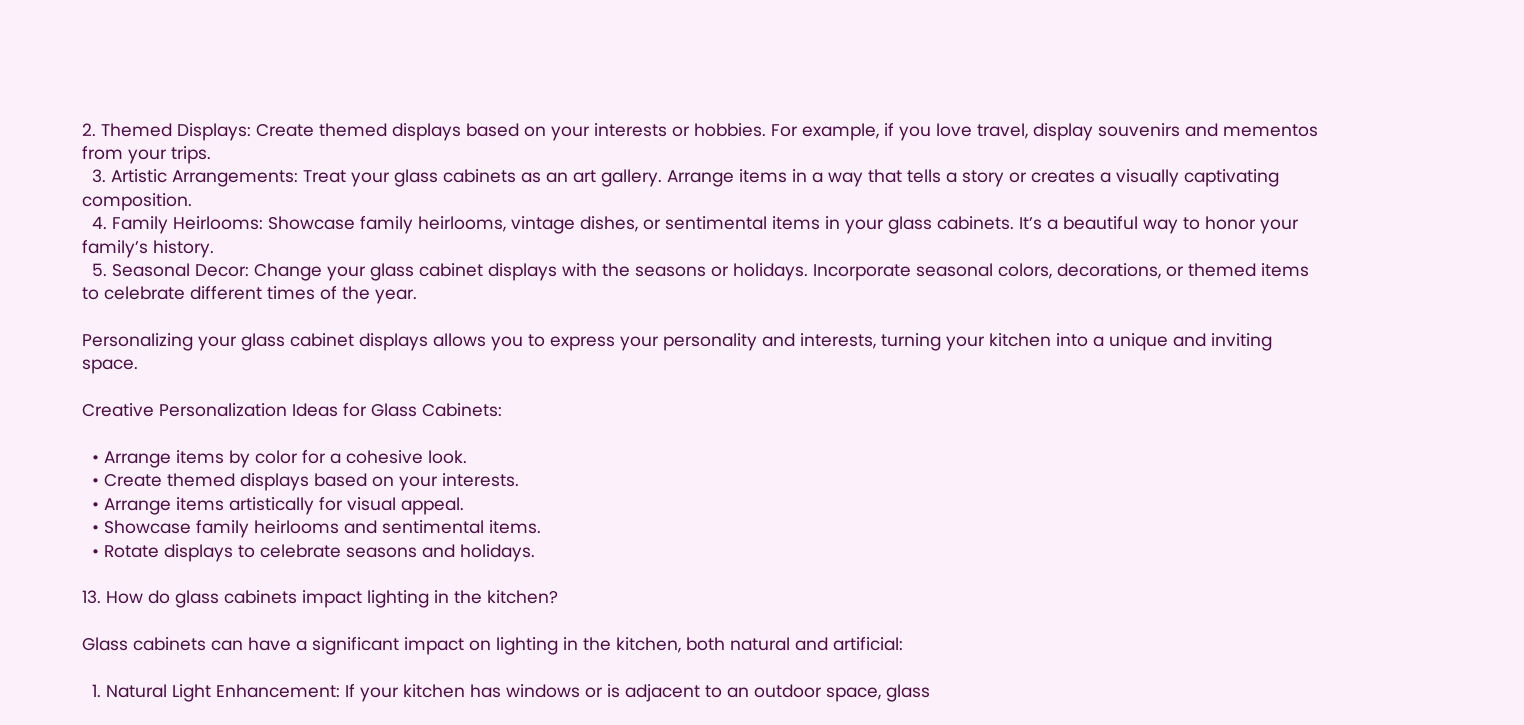2. Themed Displays: Create themed displays based on your interests or hobbies. For example, if you love travel, display souvenirs and mementos from your trips.
  3. Artistic Arrangements: Treat your glass cabinets as an art gallery. Arrange items in a way that tells a story or creates a visually captivating composition.
  4. Family Heirlooms: Showcase family heirlooms, vintage dishes, or sentimental items in your glass cabinets. It’s a beautiful way to honor your family’s history.
  5. Seasonal Decor: Change your glass cabinet displays with the seasons or holidays. Incorporate seasonal colors, decorations, or themed items to celebrate different times of the year.

Personalizing your glass cabinet displays allows you to express your personality and interests, turning your kitchen into a unique and inviting space.

Creative Personalization Ideas for Glass Cabinets:

  • Arrange items by color for a cohesive look.
  • Create themed displays based on your interests.
  • Arrange items artistically for visual appeal.
  • Showcase family heirlooms and sentimental items.
  • Rotate displays to celebrate seasons and holidays.

13. How do glass cabinets impact lighting in the kitchen?

Glass cabinets can have a significant impact on lighting in the kitchen, both natural and artificial:

  1. Natural Light Enhancement: If your kitchen has windows or is adjacent to an outdoor space, glass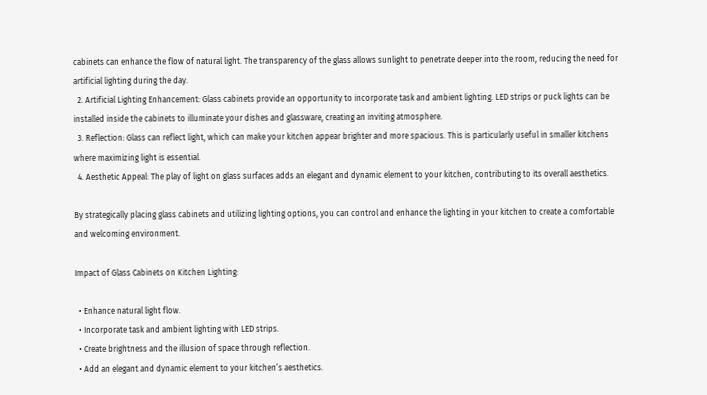cabinets can enhance the flow of natural light. The transparency of the glass allows sunlight to penetrate deeper into the room, reducing the need for artificial lighting during the day.
  2. Artificial Lighting Enhancement: Glass cabinets provide an opportunity to incorporate task and ambient lighting. LED strips or puck lights can be installed inside the cabinets to illuminate your dishes and glassware, creating an inviting atmosphere.
  3. Reflection: Glass can reflect light, which can make your kitchen appear brighter and more spacious. This is particularly useful in smaller kitchens where maximizing light is essential.
  4. Aesthetic Appeal: The play of light on glass surfaces adds an elegant and dynamic element to your kitchen, contributing to its overall aesthetics.

By strategically placing glass cabinets and utilizing lighting options, you can control and enhance the lighting in your kitchen to create a comfortable and welcoming environment.

Impact of Glass Cabinets on Kitchen Lighting:

  • Enhance natural light flow.
  • Incorporate task and ambient lighting with LED strips.
  • Create brightness and the illusion of space through reflection.
  • Add an elegant and dynamic element to your kitchen’s aesthetics.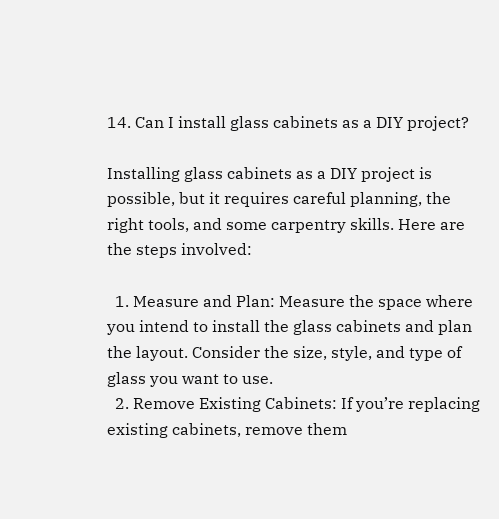14. Can I install glass cabinets as a DIY project?

Installing glass cabinets as a DIY project is possible, but it requires careful planning, the right tools, and some carpentry skills. Here are the steps involved:

  1. Measure and Plan: Measure the space where you intend to install the glass cabinets and plan the layout. Consider the size, style, and type of glass you want to use.
  2. Remove Existing Cabinets: If you’re replacing existing cabinets, remove them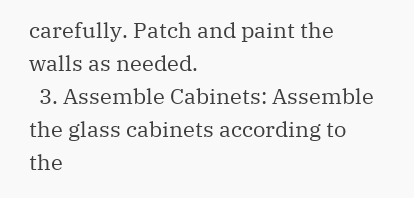carefully. Patch and paint the walls as needed.
  3. Assemble Cabinets: Assemble the glass cabinets according to the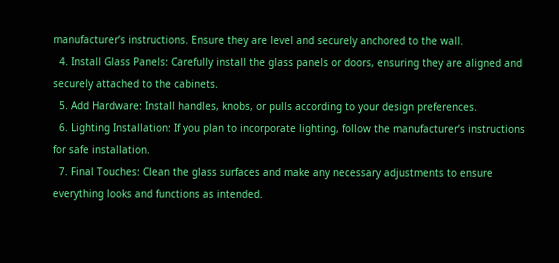manufacturer’s instructions. Ensure they are level and securely anchored to the wall.
  4. Install Glass Panels: Carefully install the glass panels or doors, ensuring they are aligned and securely attached to the cabinets.
  5. Add Hardware: Install handles, knobs, or pulls according to your design preferences.
  6. Lighting Installation: If you plan to incorporate lighting, follow the manufacturer’s instructions for safe installation.
  7. Final Touches: Clean the glass surfaces and make any necessary adjustments to ensure everything looks and functions as intended.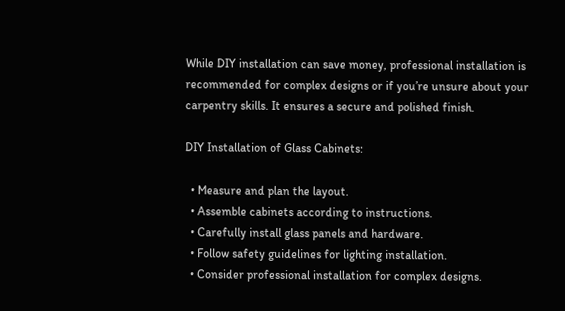While DIY installation can save money, professional installation is recommended for complex designs or if you’re unsure about your carpentry skills. It ensures a secure and polished finish.

DIY Installation of Glass Cabinets:

  • Measure and plan the layout.
  • Assemble cabinets according to instructions.
  • Carefully install glass panels and hardware.
  • Follow safety guidelines for lighting installation.
  • Consider professional installation for complex designs.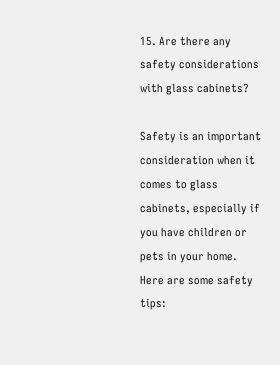15. Are there any safety considerations with glass cabinets?

Safety is an important consideration when it comes to glass cabinets, especially if you have children or pets in your home. Here are some safety tips: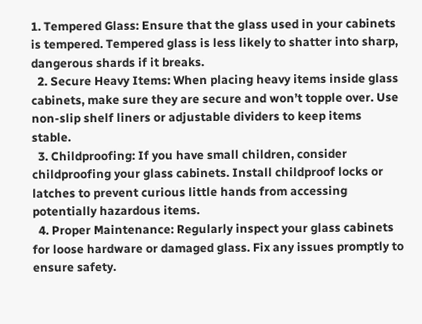1. Tempered Glass: Ensure that the glass used in your cabinets is tempered. Tempered glass is less likely to shatter into sharp, dangerous shards if it breaks.
  2. Secure Heavy Items: When placing heavy items inside glass cabinets, make sure they are secure and won’t topple over. Use non-slip shelf liners or adjustable dividers to keep items stable.
  3. Childproofing: If you have small children, consider childproofing your glass cabinets. Install childproof locks or latches to prevent curious little hands from accessing potentially hazardous items.
  4. Proper Maintenance: Regularly inspect your glass cabinets for loose hardware or damaged glass. Fix any issues promptly to ensure safety.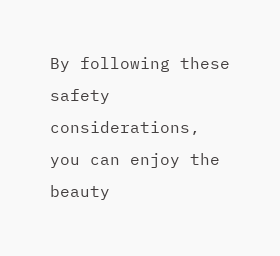By following these safety considerations, you can enjoy the beauty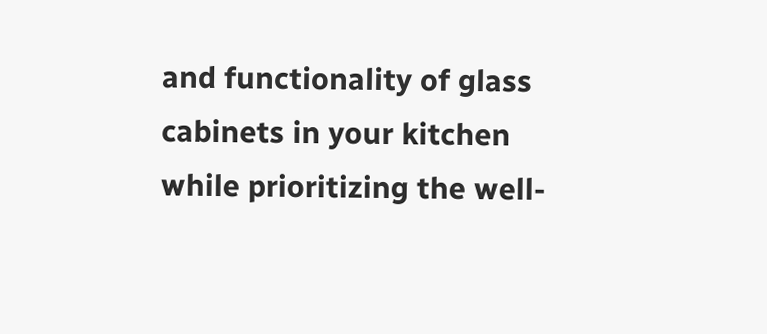and functionality of glass cabinets in your kitchen while prioritizing the well-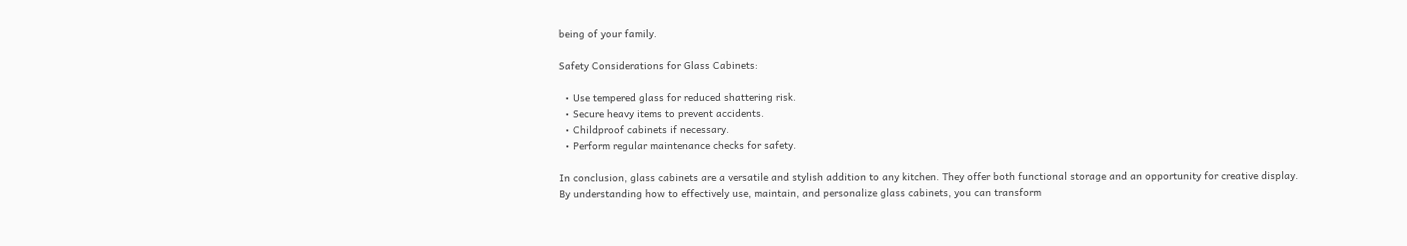being of your family.

Safety Considerations for Glass Cabinets:

  • Use tempered glass for reduced shattering risk.
  • Secure heavy items to prevent accidents.
  • Childproof cabinets if necessary.
  • Perform regular maintenance checks for safety.

In conclusion, glass cabinets are a versatile and stylish addition to any kitchen. They offer both functional storage and an opportunity for creative display. By understanding how to effectively use, maintain, and personalize glass cabinets, you can transform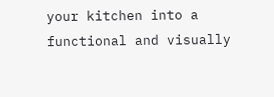your kitchen into a functional and visually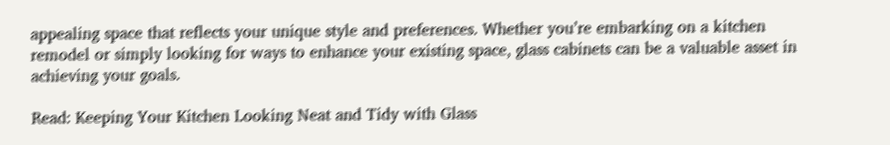appealing space that reflects your unique style and preferences. Whether you’re embarking on a kitchen remodel or simply looking for ways to enhance your existing space, glass cabinets can be a valuable asset in achieving your goals.

Read: Keeping Your Kitchen Looking Neat and Tidy with Glass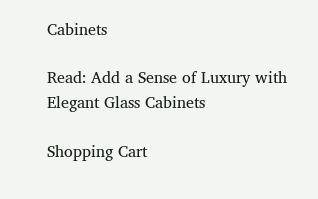Cabinets

Read: Add a Sense of Luxury with Elegant Glass Cabinets

Shopping Cart